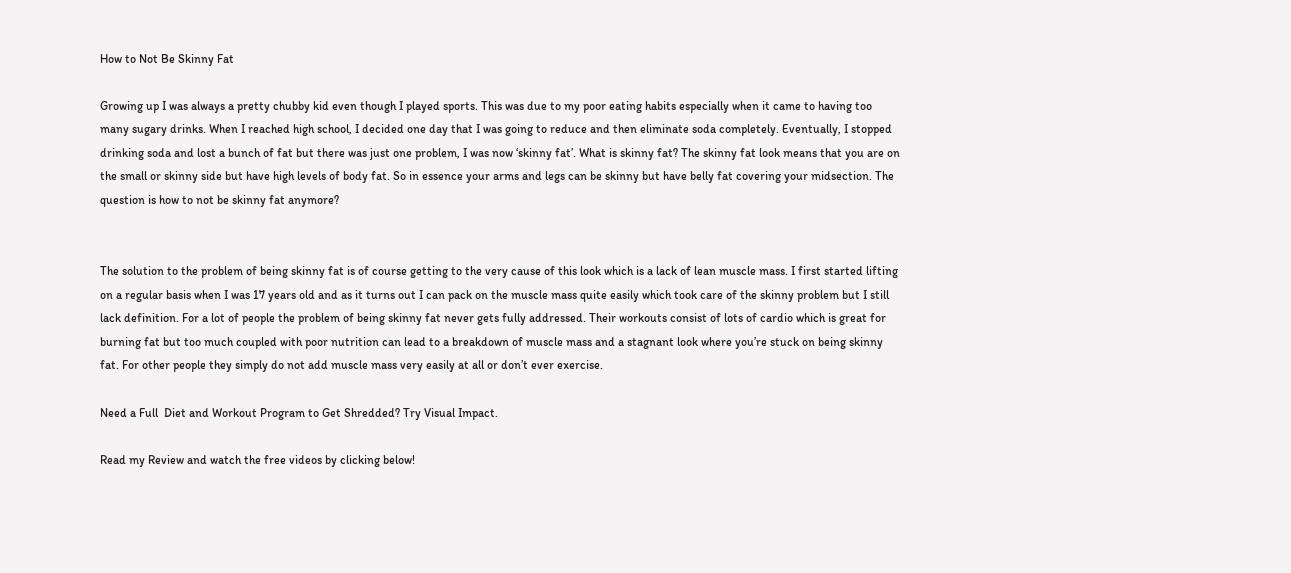How to Not Be Skinny Fat

Growing up I was always a pretty chubby kid even though I played sports. This was due to my poor eating habits especially when it came to having too many sugary drinks. When I reached high school, I decided one day that I was going to reduce and then eliminate soda completely. Eventually, I stopped drinking soda and lost a bunch of fat but there was just one problem, I was now ‘skinny fat’. What is skinny fat? The skinny fat look means that you are on the small or skinny side but have high levels of body fat. So in essence your arms and legs can be skinny but have belly fat covering your midsection. The question is how to not be skinny fat anymore?


The solution to the problem of being skinny fat is of course getting to the very cause of this look which is a lack of lean muscle mass. I first started lifting on a regular basis when I was 17 years old and as it turns out I can pack on the muscle mass quite easily which took care of the skinny problem but I still lack definition. For a lot of people the problem of being skinny fat never gets fully addressed. Their workouts consist of lots of cardio which is great for burning fat but too much coupled with poor nutrition can lead to a breakdown of muscle mass and a stagnant look where you’re stuck on being skinny fat. For other people they simply do not add muscle mass very easily at all or don’t ever exercise.

Need a Full  Diet and Workout Program to Get Shredded? Try Visual Impact.

Read my Review and watch the free videos by clicking below!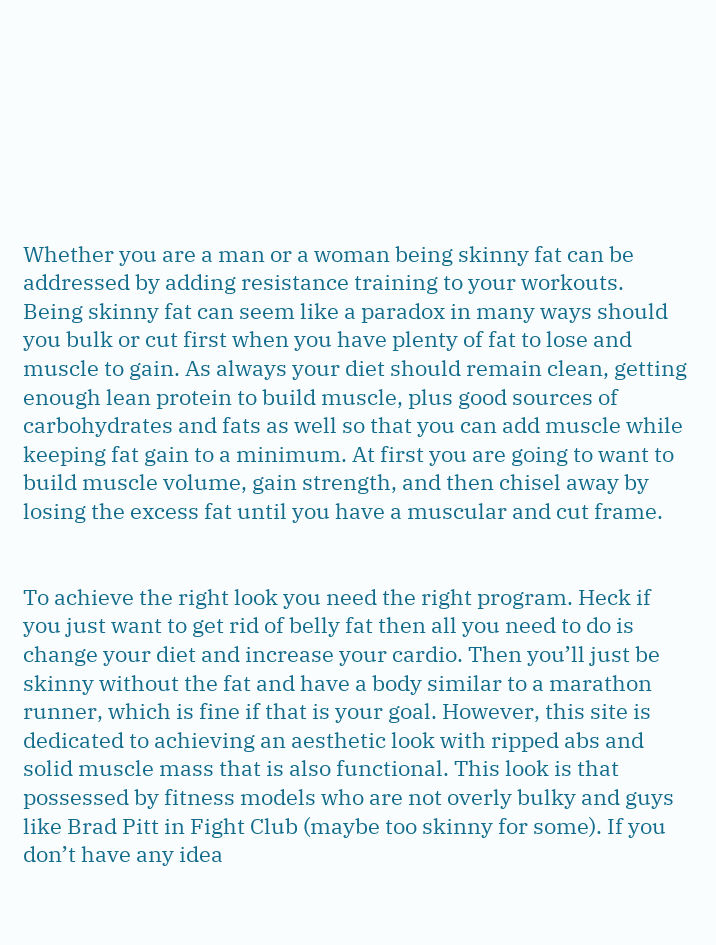Whether you are a man or a woman being skinny fat can be addressed by adding resistance training to your workouts. Being skinny fat can seem like a paradox in many ways should you bulk or cut first when you have plenty of fat to lose and muscle to gain. As always your diet should remain clean, getting enough lean protein to build muscle, plus good sources of carbohydrates and fats as well so that you can add muscle while keeping fat gain to a minimum. At first you are going to want to build muscle volume, gain strength, and then chisel away by losing the excess fat until you have a muscular and cut frame.


To achieve the right look you need the right program. Heck if you just want to get rid of belly fat then all you need to do is change your diet and increase your cardio. Then you’ll just be skinny without the fat and have a body similar to a marathon runner, which is fine if that is your goal. However, this site is dedicated to achieving an aesthetic look with ripped abs and solid muscle mass that is also functional. This look is that possessed by fitness models who are not overly bulky and guys like Brad Pitt in Fight Club (maybe too skinny for some). If you don’t have any idea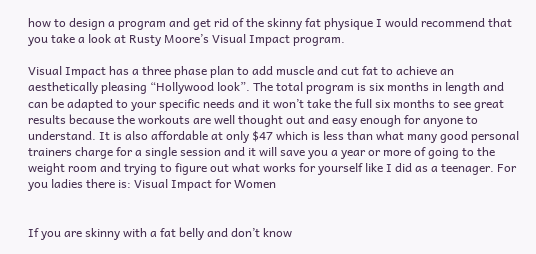how to design a program and get rid of the skinny fat physique I would recommend that you take a look at Rusty Moore’s Visual Impact program.

Visual Impact has a three phase plan to add muscle and cut fat to achieve an aesthetically pleasing “Hollywood look”. The total program is six months in length and can be adapted to your specific needs and it won’t take the full six months to see great results because the workouts are well thought out and easy enough for anyone to understand. It is also affordable at only $47 which is less than what many good personal trainers charge for a single session and it will save you a year or more of going to the weight room and trying to figure out what works for yourself like I did as a teenager. For you ladies there is: Visual Impact for Women


If you are skinny with a fat belly and don’t know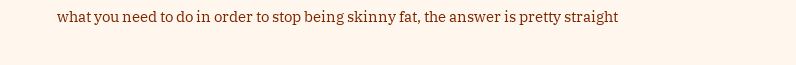what you need to do in order to stop being skinny fat, the answer is pretty straight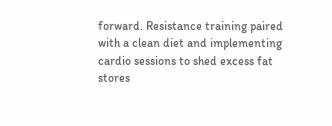forward. Resistance training paired with a clean diet and implementing cardio sessions to shed excess fat stores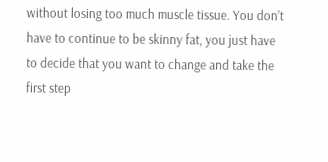without losing too much muscle tissue. You don’t have to continue to be skinny fat, you just have to decide that you want to change and take the first step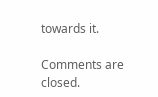towards it.

Comments are closed.